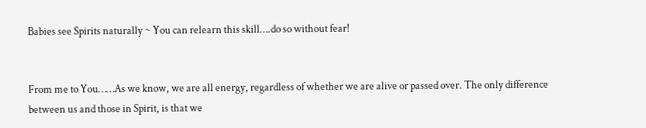Babies see Spirits naturally ~ You can relearn this skill….do so without fear!


From me to You……As we know, we are all energy, regardless of whether we are alive or passed over. The only difference between us and those in Spirit, is that we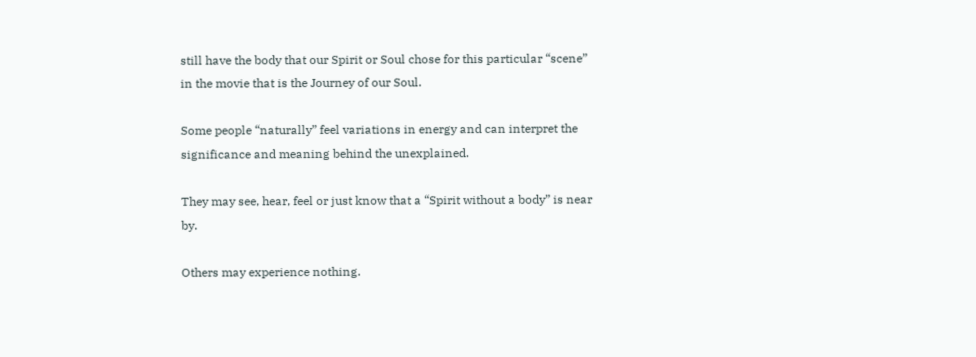still have the body that our Spirit or Soul chose for this particular “scene” in the movie that is the Journey of our Soul.

Some people “naturally” feel variations in energy and can interpret the significance and meaning behind the unexplained.

They may see, hear, feel or just know that a “Spirit without a body” is near by.

Others may experience nothing.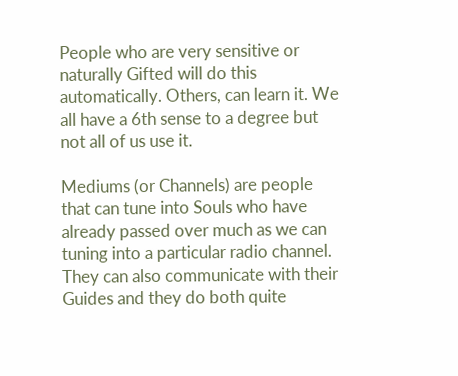People who are very sensitive or naturally Gifted will do this automatically. Others, can learn it. We all have a 6th sense to a degree but not all of us use it.

Mediums (or Channels) are people that can tune into Souls who have already passed over much as we can tuning into a particular radio channel. They can also communicate with their Guides and they do both quite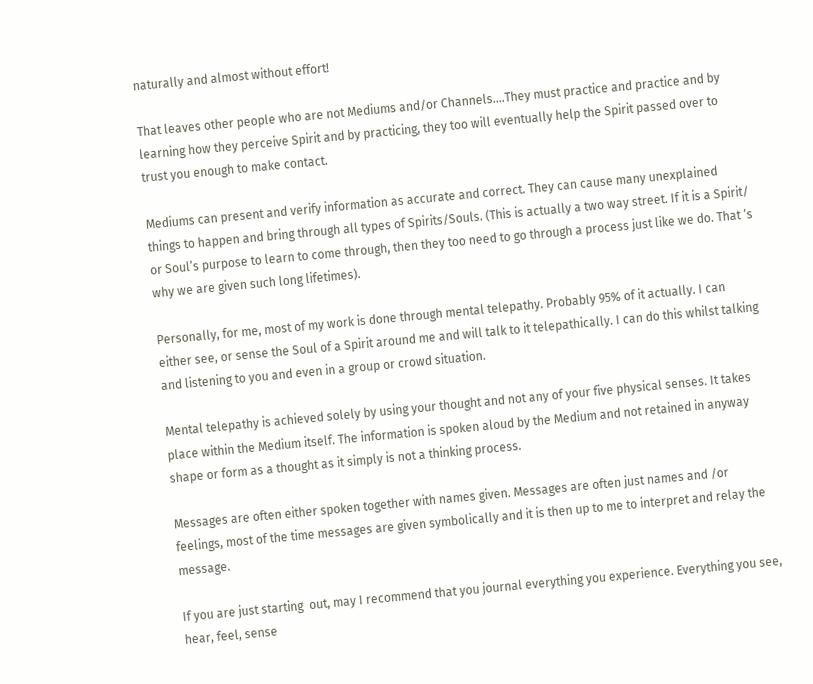naturally and almost without effort!

That leaves other people who are not Mediums and/or Channels….They must practice and practice and by learning how they perceive Spirit and by practicing, they too will eventually help the Spirit passed over to trust you enough to make contact.

Mediums can present and verify information as accurate and correct. They can cause many unexplained things to happen and bring through all types of Spirits/Souls. (This is actually a two way street. If it is a Spirit/ or Soul’s purpose to learn to come through, then they too need to go through a process just like we do. That ‘s why we are given such long lifetimes).

Personally, for me, most of my work is done through mental telepathy. Probably 95% of it actually. I can either see, or sense the Soul of a Spirit around me and will talk to it telepathically. I can do this whilst talking and listening to you and even in a group or crowd situation.

Mental telepathy is achieved solely by using your thought and not any of your five physical senses. It takes place within the Medium itself. The information is spoken aloud by the Medium and not retained in anyway shape or form as a thought as it simply is not a thinking process.

Messages are often either spoken together with names given. Messages are often just names and /or feelings, most of the time messages are given symbolically and it is then up to me to interpret and relay the message.

If you are just starting  out, may I recommend that you journal everything you experience. Everything you see, hear, feel, sense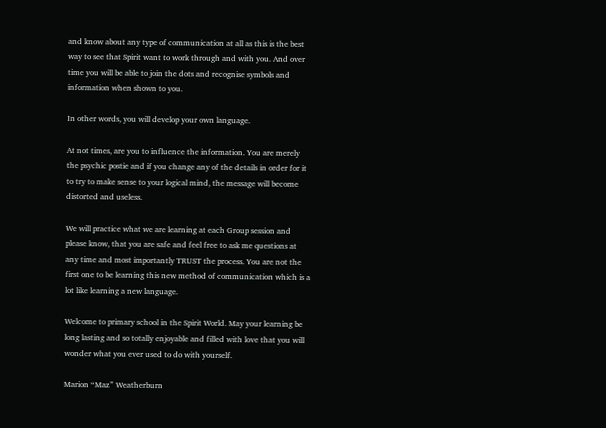and know about any type of communication at all as this is the best way to see that Spirit want to work through and with you. And over time you will be able to join the dots and recognise symbols and information when shown to you.

In other words, you will develop your own language.

At not times, are you to influence the information. You are merely the psychic postie and if you change any of the details in order for it to try to make sense to your logical mind, the message will become distorted and useless.

We will practice what we are learning at each Group session and please know, that you are safe and feel free to ask me questions at any time and most importantly TRUST the process. You are not the first one to be learning this new method of communication which is a lot like learning a new language.

Welcome to primary school in the Spirit World. May your learning be long lasting and so totally enjoyable and filled with love that you will wonder what you ever used to do with yourself.

Marion “Maz” Weatherburn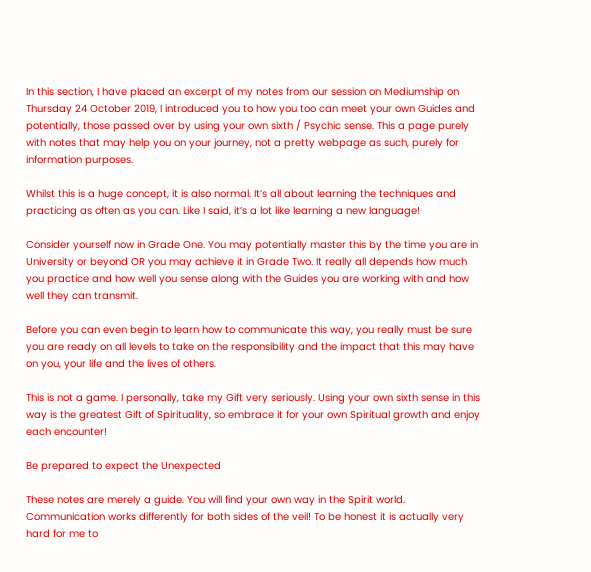In this section, I have placed an excerpt of my notes from our session on Mediumship on Thursday 24 October 2019, I introduced you to how you too can meet your own Guides and potentially, those passed over by using your own sixth / Psychic sense. This a page purely with notes that may help you on your journey, not a pretty webpage as such, purely for information purposes.

Whilst this is a huge concept, it is also normal. It’s all about learning the techniques and practicing as often as you can. Like I said, it’s a lot like learning a new language!

Consider yourself now in Grade One. You may potentially master this by the time you are in University or beyond OR you may achieve it in Grade Two. It really all depends how much you practice and how well you sense along with the Guides you are working with and how well they can transmit.

Before you can even begin to learn how to communicate this way, you really must be sure you are ready on all levels to take on the responsibility and the impact that this may have on you, your life and the lives of others.

This is not a game. I personally, take my Gift very seriously. Using your own sixth sense in this way is the greatest Gift of Spirituality, so embrace it for your own Spiritual growth and enjoy each encounter!

Be prepared to expect the Unexpected

These notes are merely a guide. You will find your own way in the Spirit world. Communication works differently for both sides of the veil! To be honest it is actually very hard for me to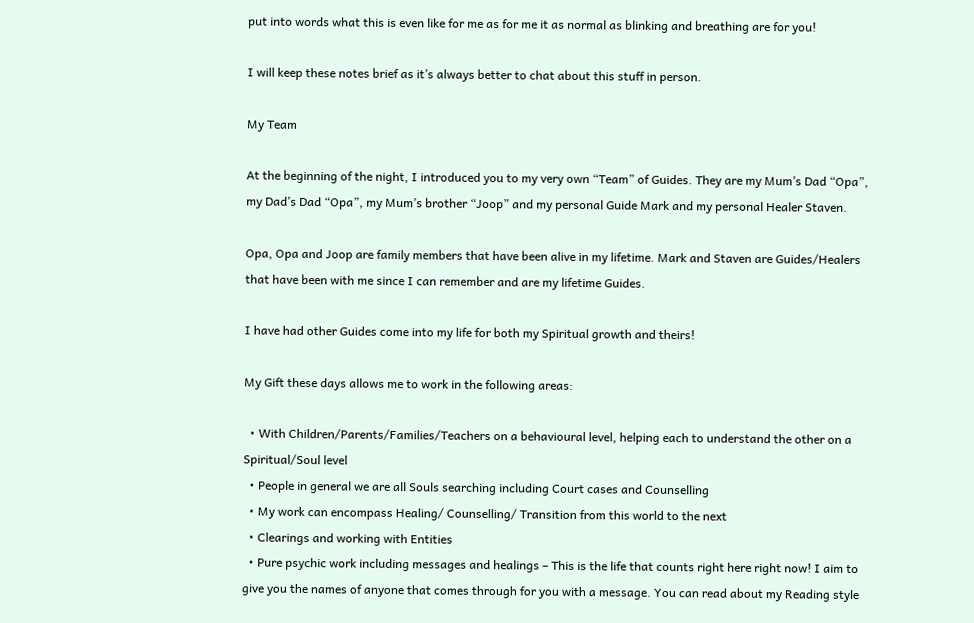put into words what this is even like for me as for me it as normal as blinking and breathing are for you!

I will keep these notes brief as it’s always better to chat about this stuff in person.

My Team

At the beginning of the night, I introduced you to my very own “Team” of Guides. They are my Mum’s Dad “Opa”, my Dad’s Dad “Opa”, my Mum’s brother “Joop” and my personal Guide Mark and my personal Healer Staven.

Opa, Opa and Joop are family members that have been alive in my lifetime. Mark and Staven are Guides/Healers that have been with me since I can remember and are my lifetime Guides.

I have had other Guides come into my life for both my Spiritual growth and theirs!

My Gift these days allows me to work in the following areas:

  • With Children/Parents/Families/Teachers on a behavioural level, helping each to understand the other on a Spiritual/Soul level
  • People in general we are all Souls searching including Court cases and Counselling
  • My work can encompass Healing/ Counselling/ Transition from this world to the next
  • Clearings and working with Entities
  • Pure psychic work including messages and healings – This is the life that counts right here right now! I aim to give you the names of anyone that comes through for you with a message. You can read about my Reading style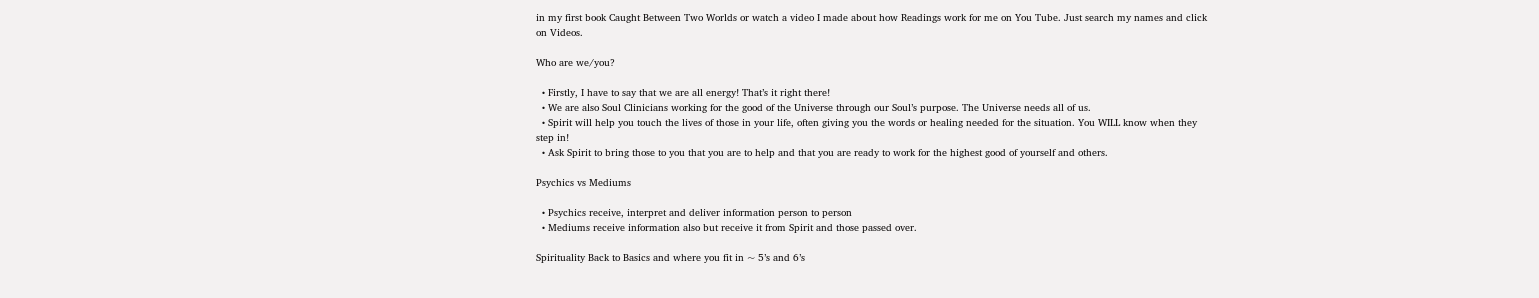in my first book Caught Between Two Worlds or watch a video I made about how Readings work for me on You Tube. Just search my names and click on Videos.

Who are we/you?

  • Firstly, I have to say that we are all energy! That’s it right there!
  • We are also Soul Clinicians working for the good of the Universe through our Soul’s purpose. The Universe needs all of us.
  • Spirit will help you touch the lives of those in your life, often giving you the words or healing needed for the situation. You WILL know when they step in!
  • Ask Spirit to bring those to you that you are to help and that you are ready to work for the highest good of yourself and others.

Psychics vs Mediums

  • Psychics receive, interpret and deliver information person to person
  • Mediums receive information also but receive it from Spirit and those passed over.

Spirituality Back to Basics and where you fit in ~ 5’s and 6’s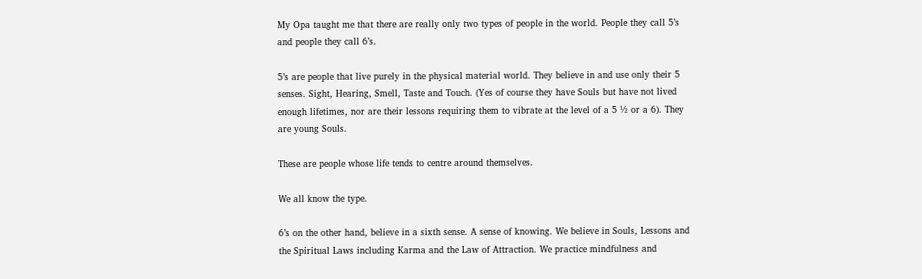My Opa taught me that there are really only two types of people in the world. People they call 5’s and people they call 6’s.

5’s are people that live purely in the physical material world. They believe in and use only their 5 senses. Sight, Hearing, Smell, Taste and Touch. (Yes of course they have Souls but have not lived enough lifetimes, nor are their lessons requiring them to vibrate at the level of a 5 ½ or a 6). They are young Souls.

These are people whose life tends to centre around themselves.

We all know the type.

6’s on the other hand, believe in a sixth sense. A sense of knowing. We believe in Souls, Lessons and the Spiritual Laws including Karma and the Law of Attraction. We practice mindfulness and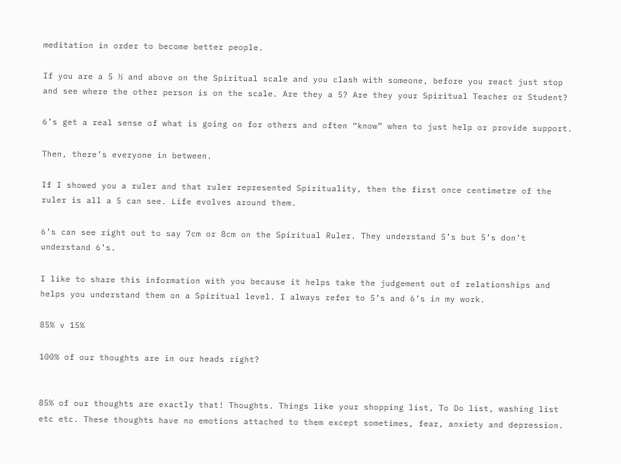meditation in order to become better people.

If you are a 5 ½ and above on the Spiritual scale and you clash with someone, before you react just stop and see where the other person is on the scale. Are they a 5? Are they your Spiritual Teacher or Student?

6’s get a real sense of what is going on for others and often “know” when to just help or provide support.

Then, there’s everyone in between.

If I showed you a ruler and that ruler represented Spirituality, then the first once centimetre of the ruler is all a 5 can see. Life evolves around them.

6’s can see right out to say 7cm or 8cm on the Spiritual Ruler. They understand 5’s but 5’s don’t understand 6’s.

I like to share this information with you because it helps take the judgement out of relationships and helps you understand them on a Spiritual level. I always refer to 5’s and 6’s in my work.

85% v 15%

100% of our thoughts are in our heads right?


85% of our thoughts are exactly that! Thoughts. Things like your shopping list, To Do list, washing list etc etc. These thoughts have no emotions attached to them except sometimes, fear, anxiety and depression.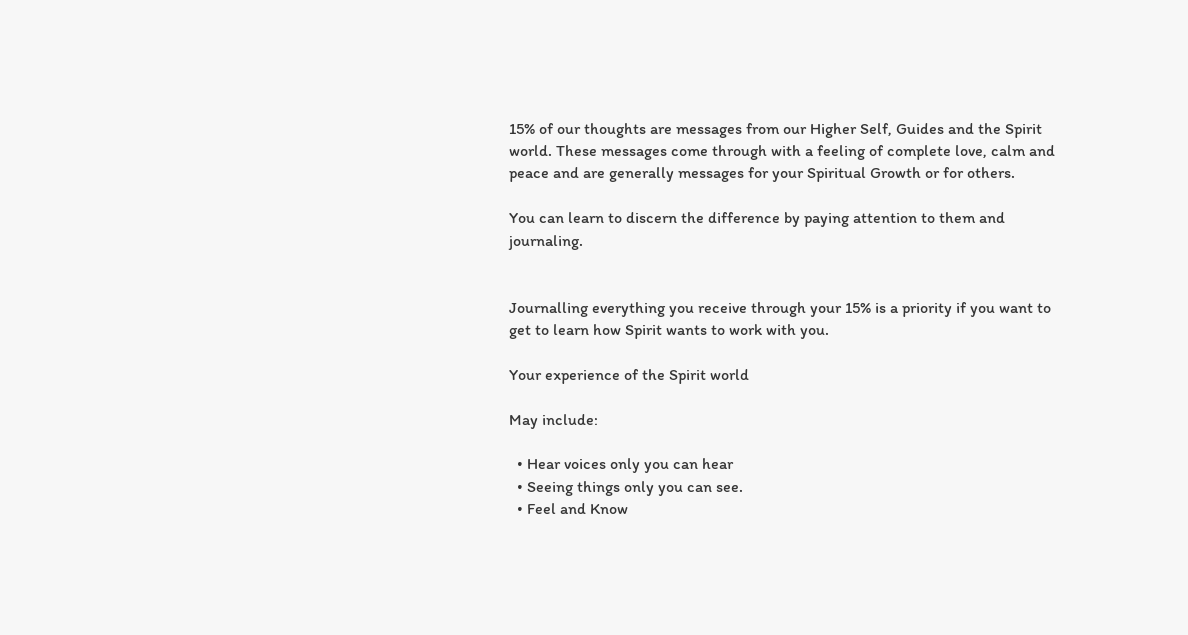15% of our thoughts are messages from our Higher Self, Guides and the Spirit world. These messages come through with a feeling of complete love, calm and peace and are generally messages for your Spiritual Growth or for others.

You can learn to discern the difference by paying attention to them and journaling.


Journalling everything you receive through your 15% is a priority if you want to get to learn how Spirit wants to work with you.

Your experience of the Spirit world

May include:

  • Hear voices only you can hear
  • Seeing things only you can see.
  • Feel and Know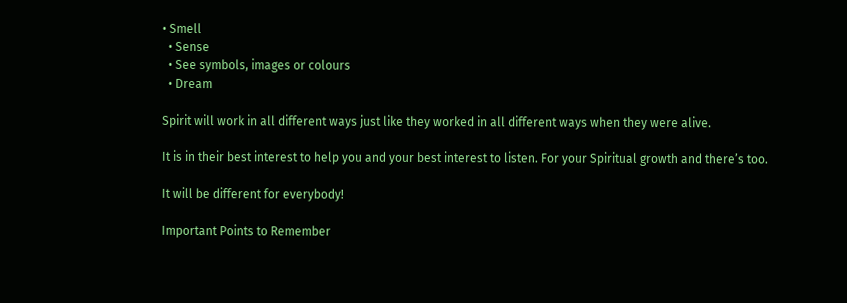• Smell
  • Sense
  • See symbols, images or colours
  • Dream

Spirit will work in all different ways just like they worked in all different ways when they were alive.

It is in their best interest to help you and your best interest to listen. For your Spiritual growth and there’s too.

It will be different for everybody!

Important Points to Remember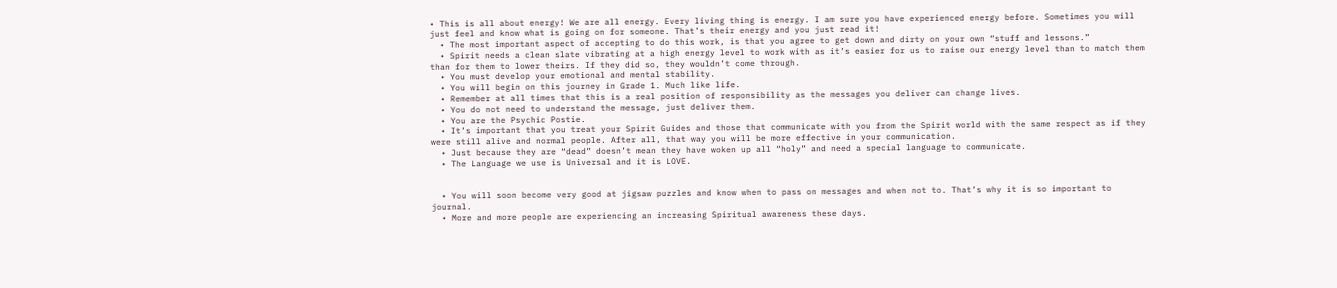• This is all about energy! We are all energy. Every living thing is energy. I am sure you have experienced energy before. Sometimes you will just feel and know what is going on for someone. That’s their energy and you just read it!
  • The most important aspect of accepting to do this work, is that you agree to get down and dirty on your own “stuff and lessons.”
  • Spirit needs a clean slate vibrating at a high energy level to work with as it’s easier for us to raise our energy level than to match them than for them to lower theirs. If they did so, they wouldn’t come through.
  • You must develop your emotional and mental stability.
  • You will begin on this journey in Grade 1. Much like life.
  • Remember at all times that this is a real position of responsibility as the messages you deliver can change lives.
  • You do not need to understand the message, just deliver them.
  • You are the Psychic Postie.
  • It’s important that you treat your Spirit Guides and those that communicate with you from the Spirit world with the same respect as if they were still alive and normal people. After all, that way you will be more effective in your communication.
  • Just because they are “dead” doesn’t mean they have woken up all “holy” and need a special language to communicate.
  • The Language we use is Universal and it is LOVE.


  • You will soon become very good at jigsaw puzzles and know when to pass on messages and when not to. That’s why it is so important to journal.
  • More and more people are experiencing an increasing Spiritual awareness these days.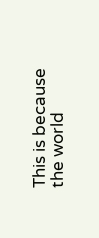This is because the world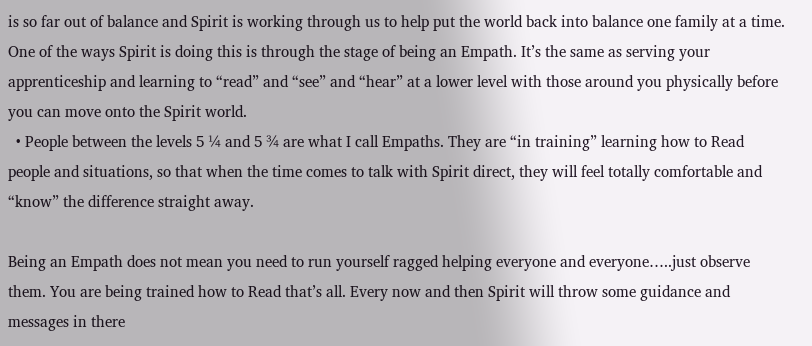is so far out of balance and Spirit is working through us to help put the world back into balance one family at a time. One of the ways Spirit is doing this is through the stage of being an Empath. It’s the same as serving your apprenticeship and learning to “read” and “see” and “hear” at a lower level with those around you physically before you can move onto the Spirit world.
  • People between the levels 5 ¼ and 5 ¾ are what I call Empaths. They are “in training” learning how to Read people and situations, so that when the time comes to talk with Spirit direct, they will feel totally comfortable and “know” the difference straight away.

Being an Empath does not mean you need to run yourself ragged helping everyone and everyone…..just observe them. You are being trained how to Read that’s all. Every now and then Spirit will throw some guidance and messages in there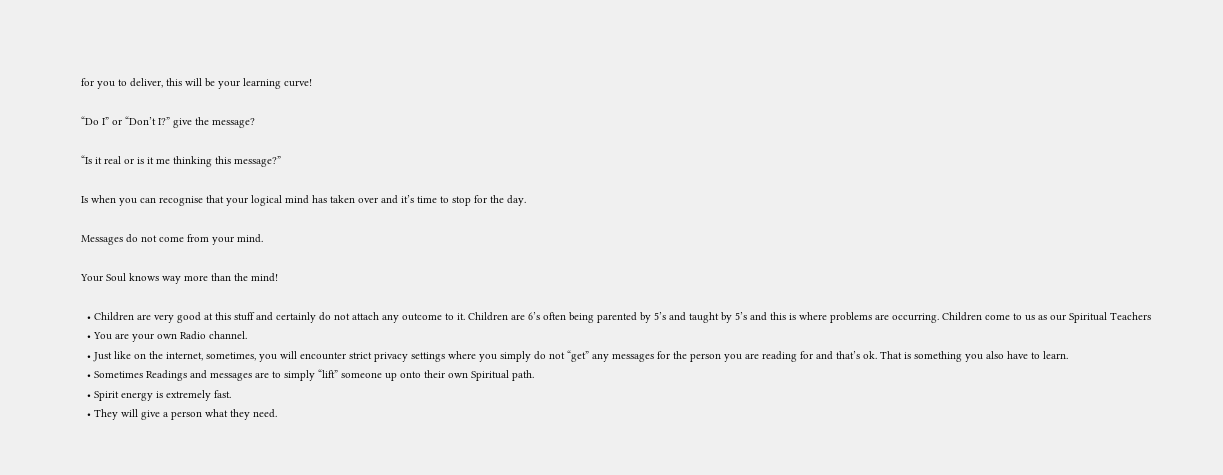for you to deliver, this will be your learning curve!

“Do I” or “Don’t I?” give the message?

“Is it real or is it me thinking this message?”

Is when you can recognise that your logical mind has taken over and it’s time to stop for the day.

Messages do not come from your mind.

Your Soul knows way more than the mind!

  • Children are very good at this stuff and certainly do not attach any outcome to it. Children are 6’s often being parented by 5’s and taught by 5’s and this is where problems are occurring. Children come to us as our Spiritual Teachers
  • You are your own Radio channel.
  • Just like on the internet, sometimes, you will encounter strict privacy settings where you simply do not “get” any messages for the person you are reading for and that’s ok. That is something you also have to learn.
  • Sometimes Readings and messages are to simply “lift” someone up onto their own Spiritual path.
  • Spirit energy is extremely fast.
  • They will give a person what they need.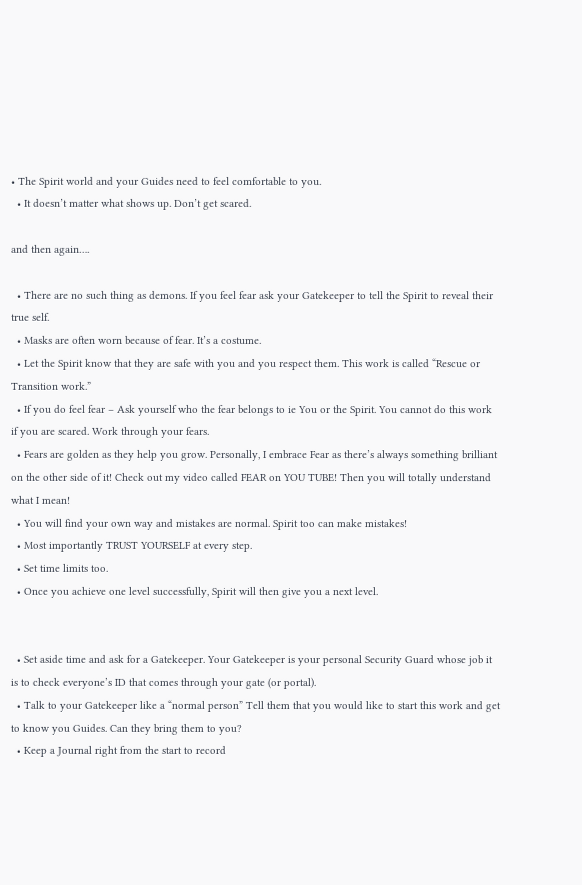• The Spirit world and your Guides need to feel comfortable to you.
  • It doesn’t matter what shows up. Don’t get scared.

and then again….

  • There are no such thing as demons. If you feel fear ask your Gatekeeper to tell the Spirit to reveal their true self.
  • Masks are often worn because of fear. It’s a costume.
  • Let the Spirit know that they are safe with you and you respect them. This work is called “Rescue or Transition work.”
  • If you do feel fear – Ask yourself who the fear belongs to ie You or the Spirit. You cannot do this work if you are scared. Work through your fears.
  • Fears are golden as they help you grow. Personally, I embrace Fear as there’s always something brilliant on the other side of it! Check out my video called FEAR on YOU TUBE! Then you will totally understand what I mean!
  • You will find your own way and mistakes are normal. Spirit too can make mistakes!
  • Most importantly TRUST YOURSELF at every step.
  • Set time limits too.
  • Once you achieve one level successfully, Spirit will then give you a next level.


  • Set aside time and ask for a Gatekeeper. Your Gatekeeper is your personal Security Guard whose job it is to check everyone’s ID that comes through your gate (or portal).
  • Talk to your Gatekeeper like a “normal person” Tell them that you would like to start this work and get to know you Guides. Can they bring them to you?
  • Keep a Journal right from the start to record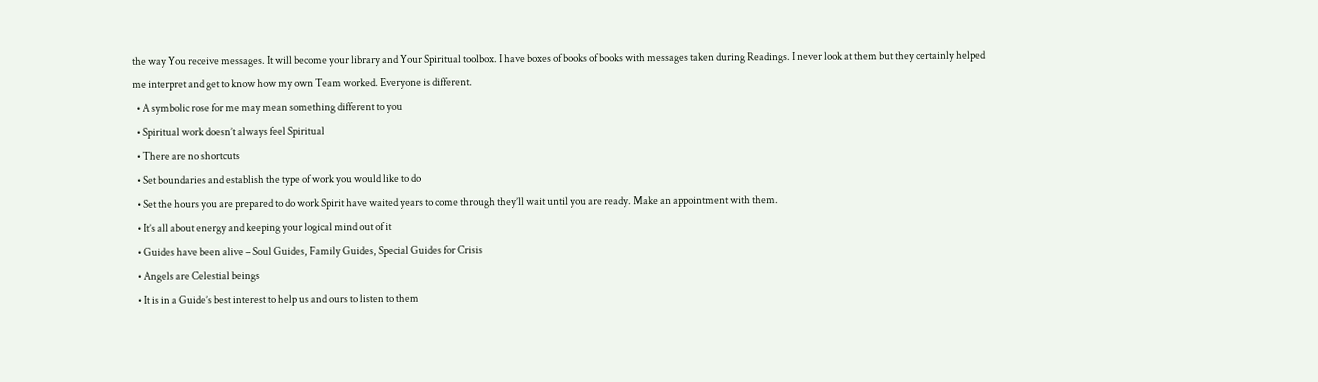the way You receive messages. It will become your library and Your Spiritual toolbox. I have boxes of books of books with messages taken during Readings. I never look at them but they certainly helped me interpret and get to know how my own Team worked. Everyone is different.
  • A symbolic rose for me may mean something different to you
  • Spiritual work doesn’t always feel Spiritual
  • There are no shortcuts
  • Set boundaries and establish the type of work you would like to do
  • Set the hours you are prepared to do work Spirit have waited years to come through they’ll wait until you are ready. Make an appointment with them.
  • It’s all about energy and keeping your logical mind out of it
  • Guides have been alive – Soul Guides, Family Guides, Special Guides for Crisis
  • Angels are Celestial beings
  • It is in a Guide’s best interest to help us and ours to listen to them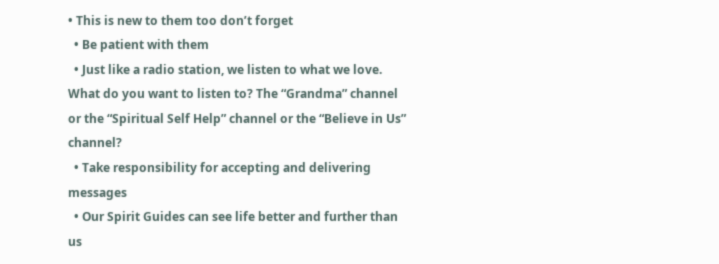• This is new to them too don’t forget
  • Be patient with them
  • Just like a radio station, we listen to what we love. What do you want to listen to? The “Grandma” channel or the “Spiritual Self Help” channel or the “Believe in Us” channel?
  • Take responsibility for accepting and delivering messages
  • Our Spirit Guides can see life better and further than us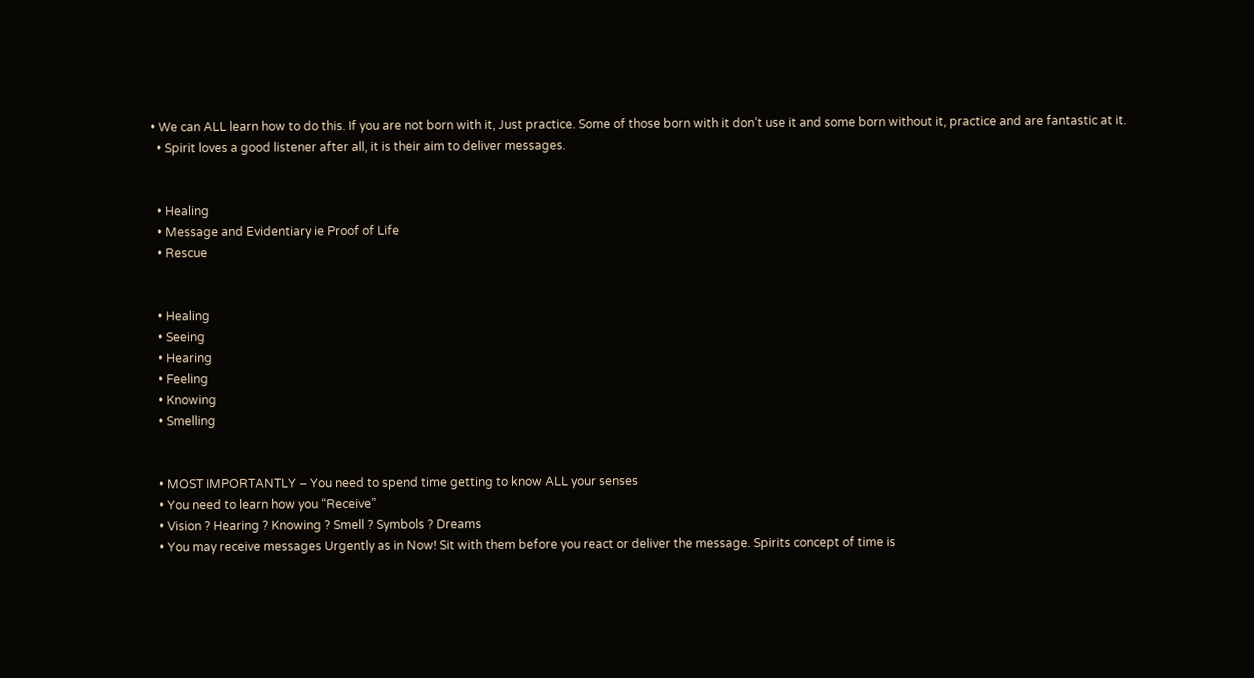• We can ALL learn how to do this. If you are not born with it, Just practice. Some of those born with it don’t use it and some born without it, practice and are fantastic at it.
  • Spirit loves a good listener after all, it is their aim to deliver messages.


  • Healing
  • Message and Evidentiary ie Proof of Life
  • Rescue


  • Healing
  • Seeing
  • Hearing
  • Feeling
  • Knowing
  • Smelling


  • MOST IMPORTANTLY – You need to spend time getting to know ALL your senses
  • You need to learn how you “Receive”
  • Vision ? Hearing ? Knowing ? Smell ? Symbols ? Dreams
  • You may receive messages Urgently as in Now! Sit with them before you react or deliver the message. Spirits concept of time is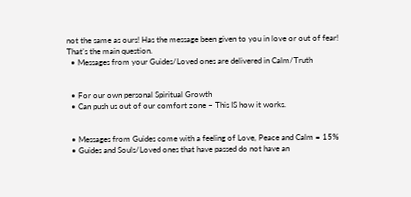not the same as ours! Has the message been given to you in love or out of fear! That’s the main question.
  • Messages from your Guides/Loved ones are delivered in Calm/Truth


  • For our own personal Spiritual Growth
  • Can push us out of our comfort zone – This IS how it works.


  • Messages from Guides come with a feeling of Love, Peace and Calm = 15%
  • Guides and Souls/Loved ones that have passed do not have an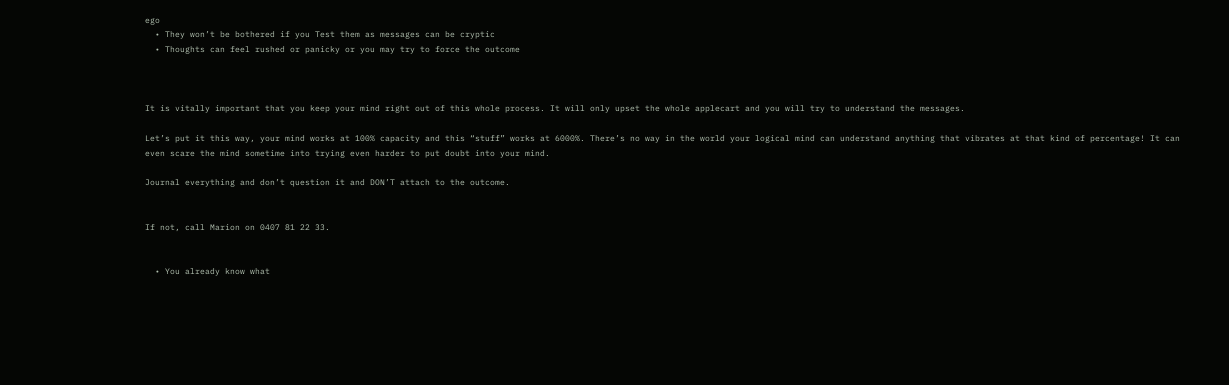ego
  • They won’t be bothered if you Test them as messages can be cryptic
  • Thoughts can feel rushed or panicky or you may try to force the outcome



It is vitally important that you keep your mind right out of this whole process. It will only upset the whole applecart and you will try to understand the messages.

Let’s put it this way, your mind works at 100% capacity and this “stuff” works at 6000%. There’s no way in the world your logical mind can understand anything that vibrates at that kind of percentage! It can even scare the mind sometime into trying even harder to put doubt into your mind.

Journal everything and don’t question it and DON’T attach to the outcome.


If not, call Marion on 0407 81 22 33.


  • You already know what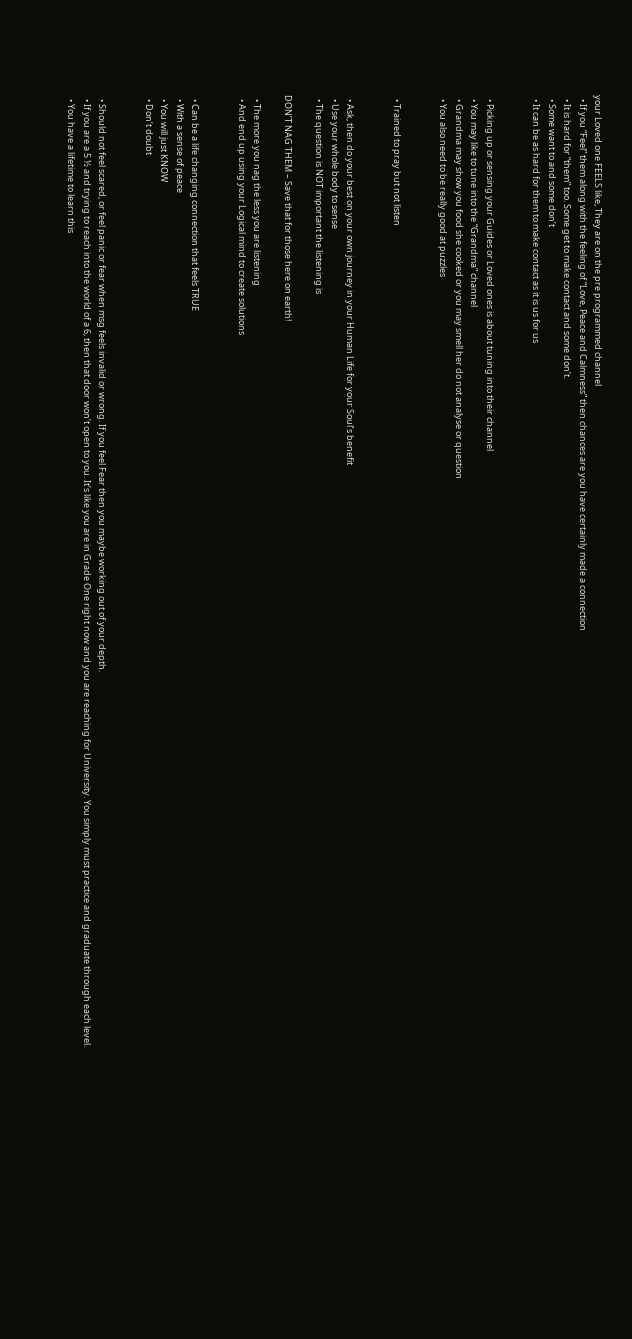your Loved one FEELS like, They are on the pre programmed channel
  • If you “Feel” them along with the feeling of “Love, Peace and Calmness” then chances are you have certainly made a connection
  • It is hard for “them” too. Some get to make contact and some don’t.
  • Some want to and some don’t
  • It can be as hard for them to make contact as it is us for us


  • Picking up or sensing your Guides or Loved ones is about tuning into their channel
  • You may like to tune into the “Grandma” channel
  • Grandma may show you food she cooked or you may smell her do not analyse or question
  • You also need to be really good at puzzles


  • Trained to pray but not listen


  • Ask, then do your best on your own journey in your Human Life for your Soul’s benefit
  • Use your whole body to sense
  • The question is NOT important the listening is

DON’T NAG THEM – Save that for those here on earth!

  • The more you nag the less you are listening
  • And end up using your Logical mind to create solutions


  • Can be a life changing connection that feels TRUE
  • With a sense of peace
  • You will just KNOW
  • Don’t doubt


  • Should not feel scared, or feel panic or fear when msg feels invalid or wrong. If you feel Fear then you maybe working out of your depth.
  • If you are a 5 ½ and trying to reach into the world of a 6, then that door won’t open to you. It’s like you are in Grade One right now and you are reaching for University. You simply must practice and graduate through each level.
  • You have a lifetime to learn this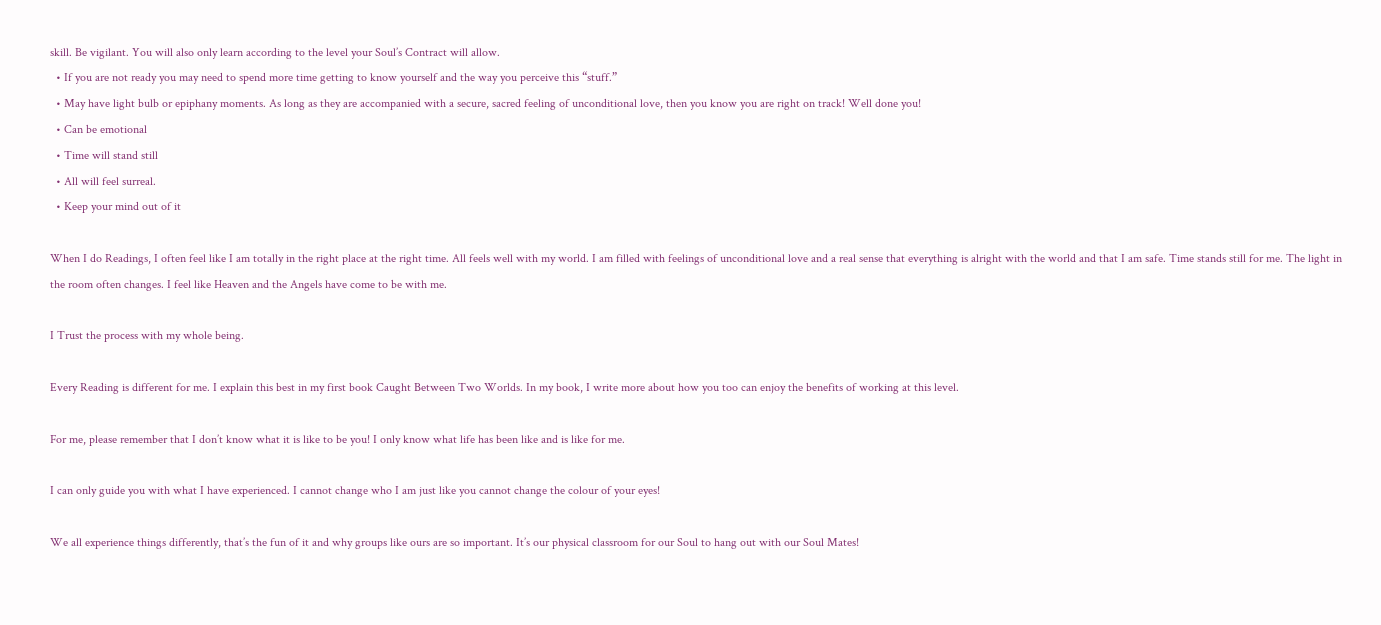skill. Be vigilant. You will also only learn according to the level your Soul’s Contract will allow.
  • If you are not ready you may need to spend more time getting to know yourself and the way you perceive this “stuff.”
  • May have light bulb or epiphany moments. As long as they are accompanied with a secure, sacred feeling of unconditional love, then you know you are right on track! Well done you!
  • Can be emotional
  • Time will stand still
  • All will feel surreal.
  • Keep your mind out of it

When I do Readings, I often feel like I am totally in the right place at the right time. All feels well with my world. I am filled with feelings of unconditional love and a real sense that everything is alright with the world and that I am safe. Time stands still for me. The light in the room often changes. I feel like Heaven and the Angels have come to be with me.

I Trust the process with my whole being.

Every Reading is different for me. I explain this best in my first book Caught Between Two Worlds. In my book, I write more about how you too can enjoy the benefits of working at this level.

For me, please remember that I don’t know what it is like to be you! I only know what life has been like and is like for me.

I can only guide you with what I have experienced. I cannot change who I am just like you cannot change the colour of your eyes!

We all experience things differently, that’s the fun of it and why groups like ours are so important. It’s our physical classroom for our Soul to hang out with our Soul Mates!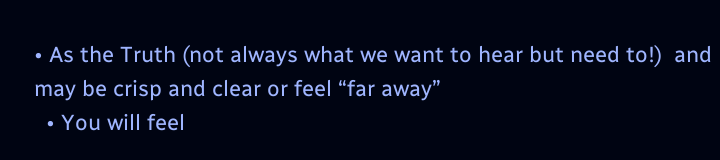• As the Truth (not always what we want to hear but need to!)  and may be crisp and clear or feel “far away”
  • You will feel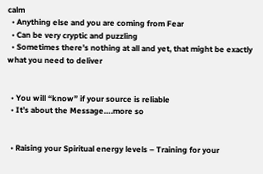calm
  • Anything else and you are coming from Fear
  • Can be very cryptic and puzzling
  • Sometimes there’s nothing at all and yet, that might be exactly what you need to deliver


  • You will “know” if your source is reliable
  • It’s about the Message….more so


  • Raising your Spiritual energy levels – Training for your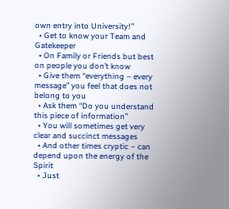own entry into University!”
  • Get to know your Team and Gatekeeper
  • On Family or Friends but best on people you don’t know
  • Give them “everything – every message” you feel that does not belong to you
  • Ask them “Do you understand this piece of information”
  • You will sometimes get very clear and succinct messages
  • And other times cryptic – can depend upon the energy of the Spirit
  • Just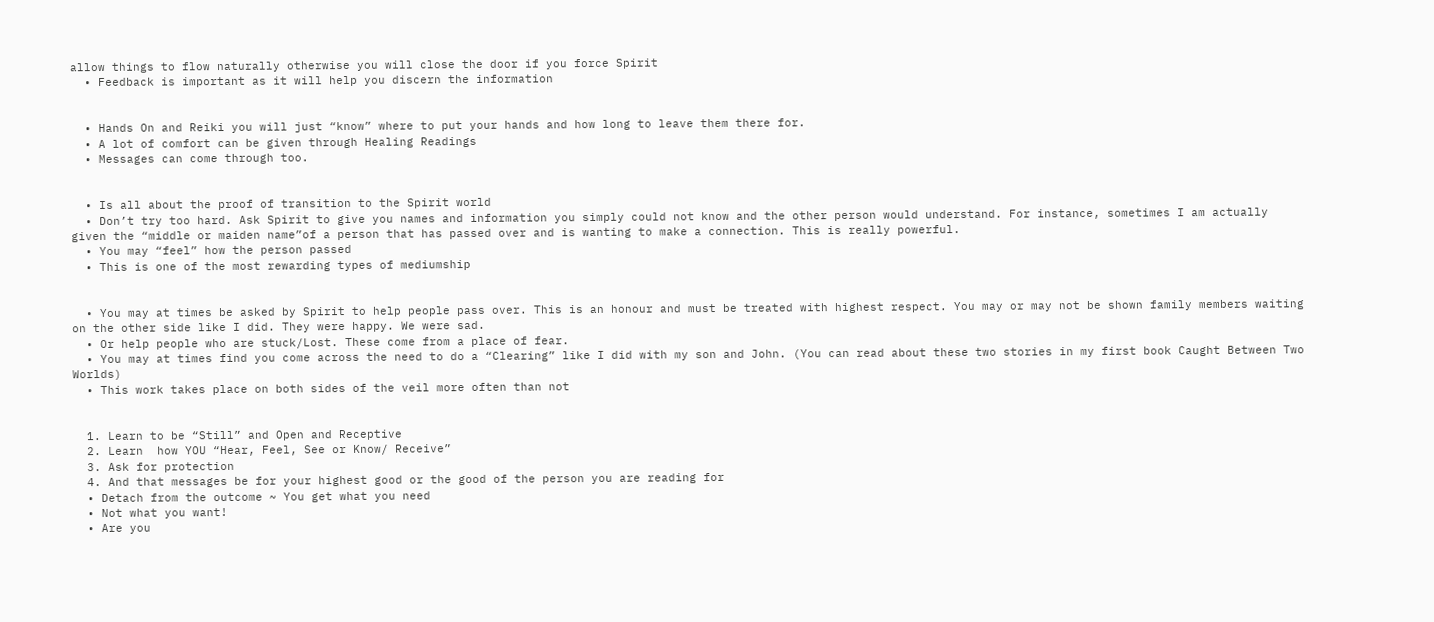allow things to flow naturally otherwise you will close the door if you force Spirit
  • Feedback is important as it will help you discern the information


  • Hands On and Reiki you will just “know” where to put your hands and how long to leave them there for.
  • A lot of comfort can be given through Healing Readings
  • Messages can come through too.


  • Is all about the proof of transition to the Spirit world
  • Don’t try too hard. Ask Spirit to give you names and information you simply could not know and the other person would understand. For instance, sometimes I am actually given the “middle or maiden name”of a person that has passed over and is wanting to make a connection. This is really powerful.
  • You may “feel” how the person passed
  • This is one of the most rewarding types of mediumship


  • You may at times be asked by Spirit to help people pass over. This is an honour and must be treated with highest respect. You may or may not be shown family members waiting on the other side like I did. They were happy. We were sad.
  • Or help people who are stuck/Lost. These come from a place of fear.
  • You may at times find you come across the need to do a “Clearing” like I did with my son and John. (You can read about these two stories in my first book Caught Between Two Worlds)
  • This work takes place on both sides of the veil more often than not


  1. Learn to be “Still” and Open and Receptive
  2. Learn  how YOU “Hear, Feel, See or Know/ Receive”
  3. Ask for protection
  4. And that messages be for your highest good or the good of the person you are reading for
  • Detach from the outcome ~ You get what you need
  • Not what you want!
  • Are you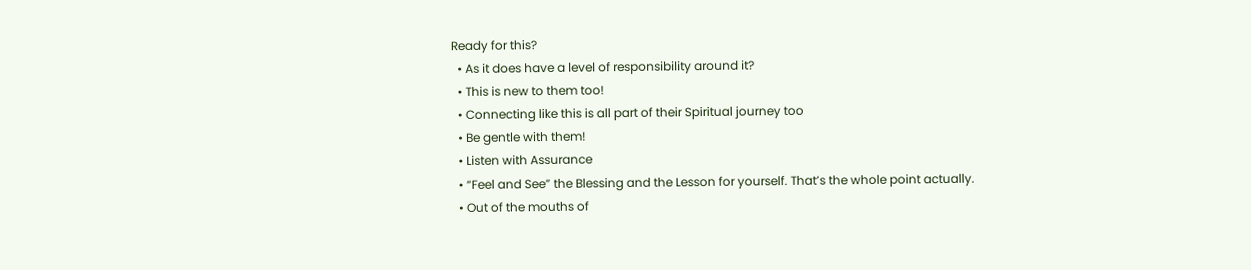Ready for this?
  • As it does have a level of responsibility around it?
  • This is new to them too!
  • Connecting like this is all part of their Spiritual journey too
  • Be gentle with them!
  • Listen with Assurance
  • “Feel and See” the Blessing and the Lesson for yourself. That’s the whole point actually.
  • Out of the mouths of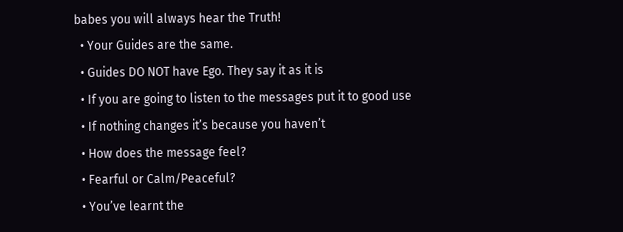babes you will always hear the Truth!
  • Your Guides are the same.
  • Guides DO NOT have Ego. They say it as it is
  • If you are going to listen to the messages put it to good use
  • If nothing changes it’s because you haven’t
  • How does the message feel?
  • Fearful or Calm/Peaceful?
  • You’ve learnt the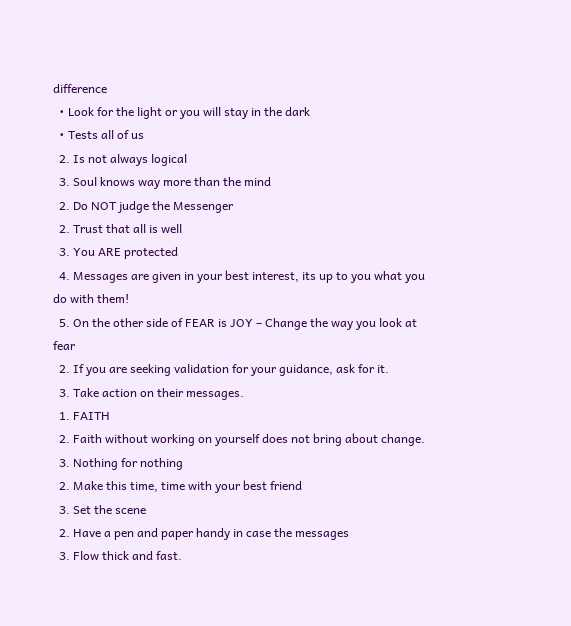difference
  • Look for the light or you will stay in the dark
  • Tests all of us
  2. Is not always logical
  3. Soul knows way more than the mind
  2. Do NOT judge the Messenger
  2. Trust that all is well
  3. You ARE protected
  4. Messages are given in your best interest, its up to you what you do with them!
  5. On the other side of FEAR is JOY – Change the way you look at fear
  2. If you are seeking validation for your guidance, ask for it.
  3. Take action on their messages.
  1. FAITH
  2. Faith without working on yourself does not bring about change.
  3. Nothing for nothing
  2. Make this time, time with your best friend
  3. Set the scene
  2. Have a pen and paper handy in case the messages
  3. Flow thick and fast.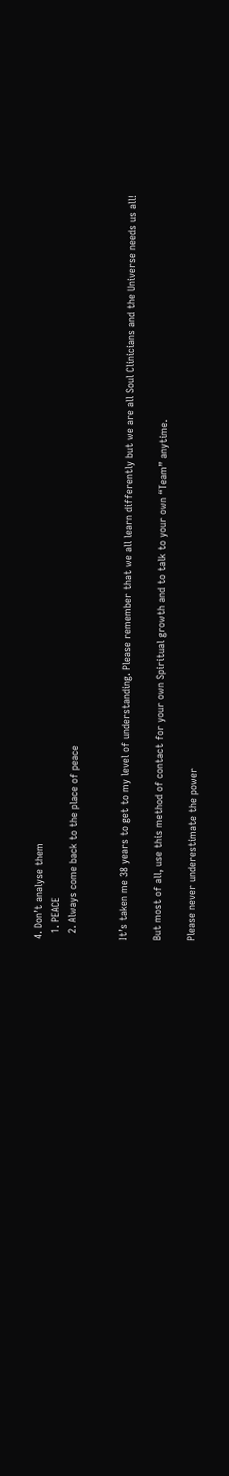4. Don’t analyse them
  1. PEACE
  2. Always come back to the place of peace


It’s taken me 38 years to get to my level of understanding. Please remember that we all learn differently but we are all Soul Clinicians and the Universe needs us all!

But most of all, use this method of contact for your own Spiritual growth and to talk to your own “Team” anytime.

Please never underestimate the power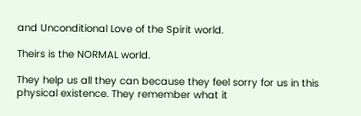and Unconditional Love of the Spirit world.

Theirs is the NORMAL world.

They help us all they can because they feel sorry for us in this physical existence. They remember what it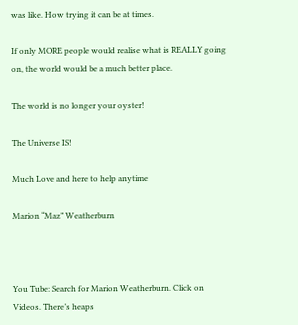was like. How trying it can be at times.

If only MORE people would realise what is REALLY going on, the world would be a much better place.

The world is no longer your oyster!

The Universe IS!

Much Love and here to help anytime

Marion “Maz” Weatherburn



You Tube: Search for Marion Weatherburn. Click on Videos. There’s heaps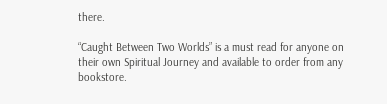there.

“Caught Between Two Worlds” is a must read for anyone on their own Spiritual Journey and available to order from any bookstore.